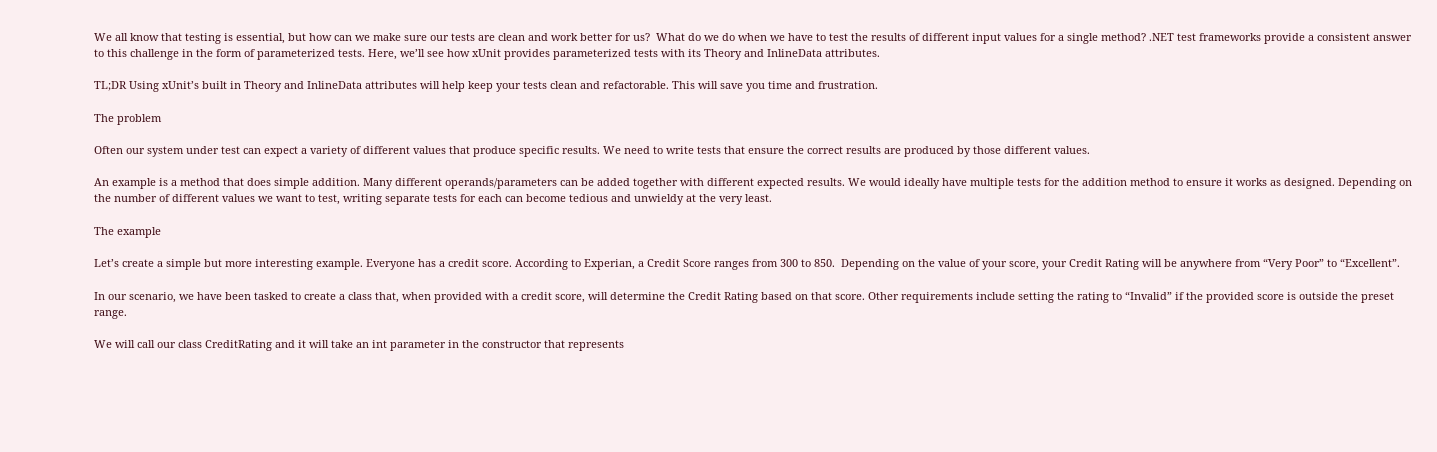We all know that testing is essential, but how can we make sure our tests are clean and work better for us?  What do we do when we have to test the results of different input values for a single method? .NET test frameworks provide a consistent answer to this challenge in the form of parameterized tests. Here, we’ll see how xUnit provides parameterized tests with its Theory and InlineData attributes.

TL;DR Using xUnit’s built in Theory and InlineData attributes will help keep your tests clean and refactorable. This will save you time and frustration.

The problem

Often our system under test can expect a variety of different values that produce specific results. We need to write tests that ensure the correct results are produced by those different values.

An example is a method that does simple addition. Many different operands/parameters can be added together with different expected results. We would ideally have multiple tests for the addition method to ensure it works as designed. Depending on the number of different values we want to test, writing separate tests for each can become tedious and unwieldy at the very least.

The example

Let’s create a simple but more interesting example. Everyone has a credit score. According to Experian, a Credit Score ranges from 300 to 850.  Depending on the value of your score, your Credit Rating will be anywhere from “Very Poor” to “Excellent”.

In our scenario, we have been tasked to create a class that, when provided with a credit score, will determine the Credit Rating based on that score. Other requirements include setting the rating to “Invalid” if the provided score is outside the preset range.

We will call our class CreditRating and it will take an int parameter in the constructor that represents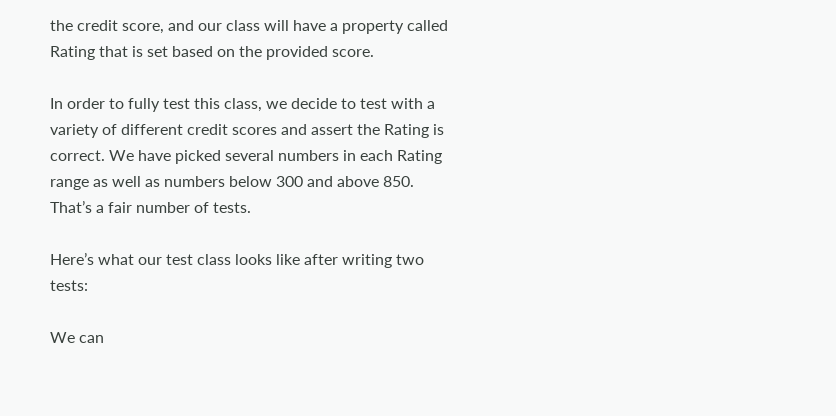the credit score, and our class will have a property called Rating that is set based on the provided score.

In order to fully test this class, we decide to test with a variety of different credit scores and assert the Rating is correct. We have picked several numbers in each Rating range as well as numbers below 300 and above 850. That’s a fair number of tests.

Here’s what our test class looks like after writing two tests:

We can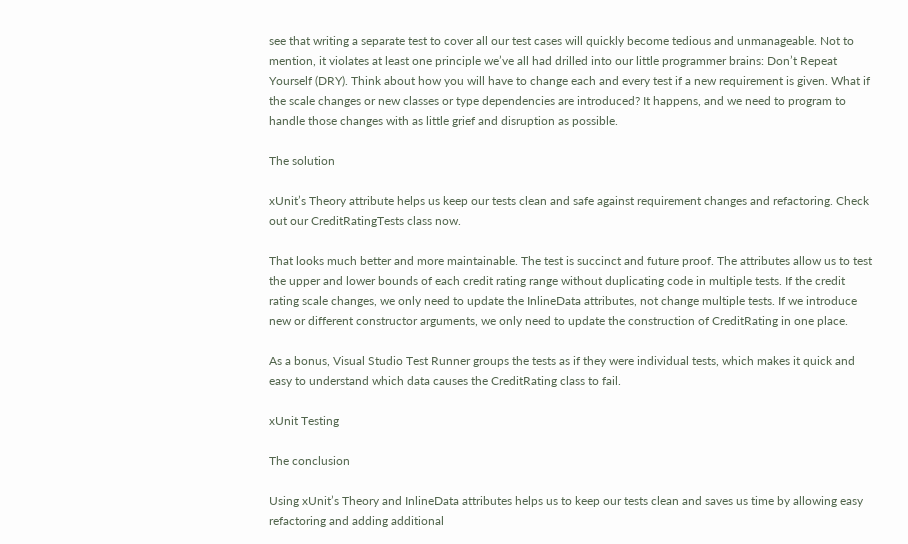see that writing a separate test to cover all our test cases will quickly become tedious and unmanageable. Not to mention, it violates at least one principle we’ve all had drilled into our little programmer brains: Don’t Repeat Yourself (DRY). Think about how you will have to change each and every test if a new requirement is given. What if the scale changes or new classes or type dependencies are introduced? It happens, and we need to program to handle those changes with as little grief and disruption as possible.

The solution

xUnit’s Theory attribute helps us keep our tests clean and safe against requirement changes and refactoring. Check out our CreditRatingTests class now.

That looks much better and more maintainable. The test is succinct and future proof. The attributes allow us to test the upper and lower bounds of each credit rating range without duplicating code in multiple tests. If the credit rating scale changes, we only need to update the InlineData attributes, not change multiple tests. If we introduce new or different constructor arguments, we only need to update the construction of CreditRating in one place.

As a bonus, Visual Studio Test Runner groups the tests as if they were individual tests, which makes it quick and easy to understand which data causes the CreditRating class to fail.

xUnit Testing

The conclusion

Using xUnit’s Theory and InlineData attributes helps us to keep our tests clean and saves us time by allowing easy refactoring and adding additional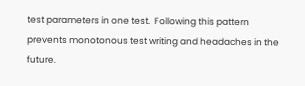test parameters in one test.  Following this pattern prevents monotonous test writing and headaches in the future.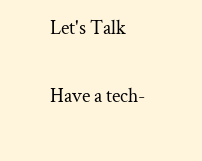Let's Talk

Have a tech-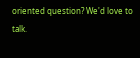oriented question? We'd love to talk.